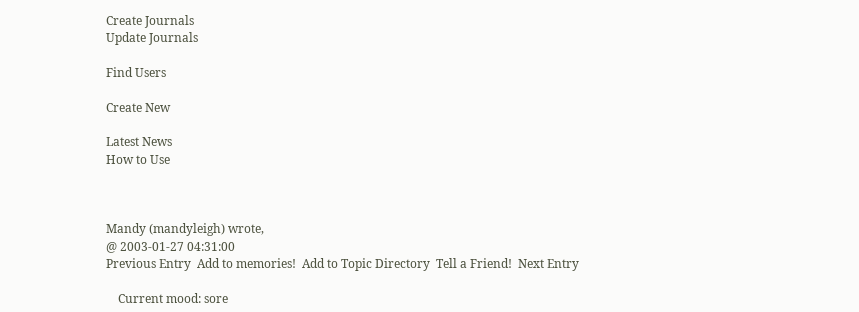Create Journals
Update Journals

Find Users

Create New

Latest News
How to Use



Mandy (mandyleigh) wrote,
@ 2003-01-27 04:31:00
Previous Entry  Add to memories!  Add to Topic Directory  Tell a Friend!  Next Entry

    Current mood: sore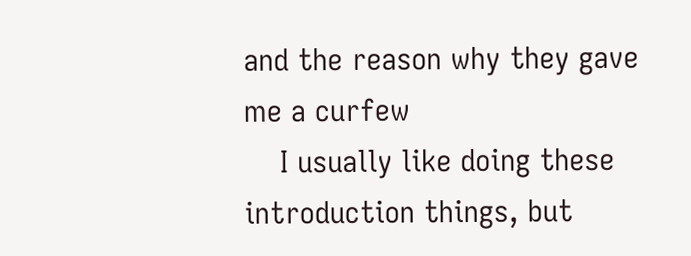and the reason why they gave me a curfew
    I usually like doing these introduction things, but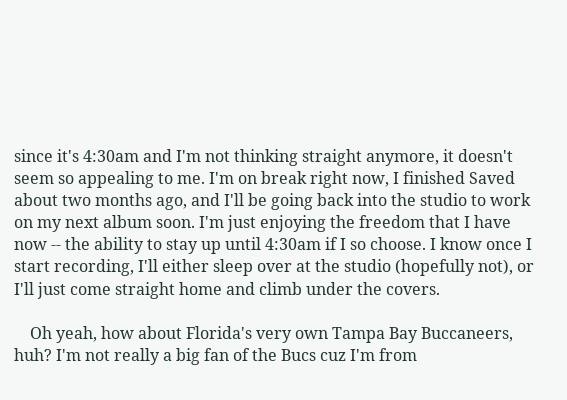since it's 4:30am and I'm not thinking straight anymore, it doesn't seem so appealing to me. I'm on break right now, I finished Saved about two months ago, and I'll be going back into the studio to work on my next album soon. I'm just enjoying the freedom that I have now -- the ability to stay up until 4:30am if I so choose. I know once I start recording, I'll either sleep over at the studio (hopefully not), or I'll just come straight home and climb under the covers.

    Oh yeah, how about Florida's very own Tampa Bay Buccaneers, huh? I'm not really a big fan of the Bucs cuz I'm from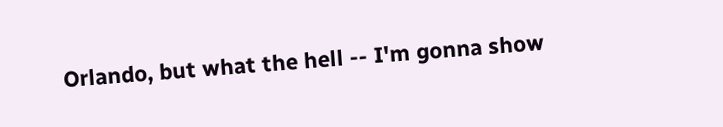Orlando, but what the hell -- I'm gonna show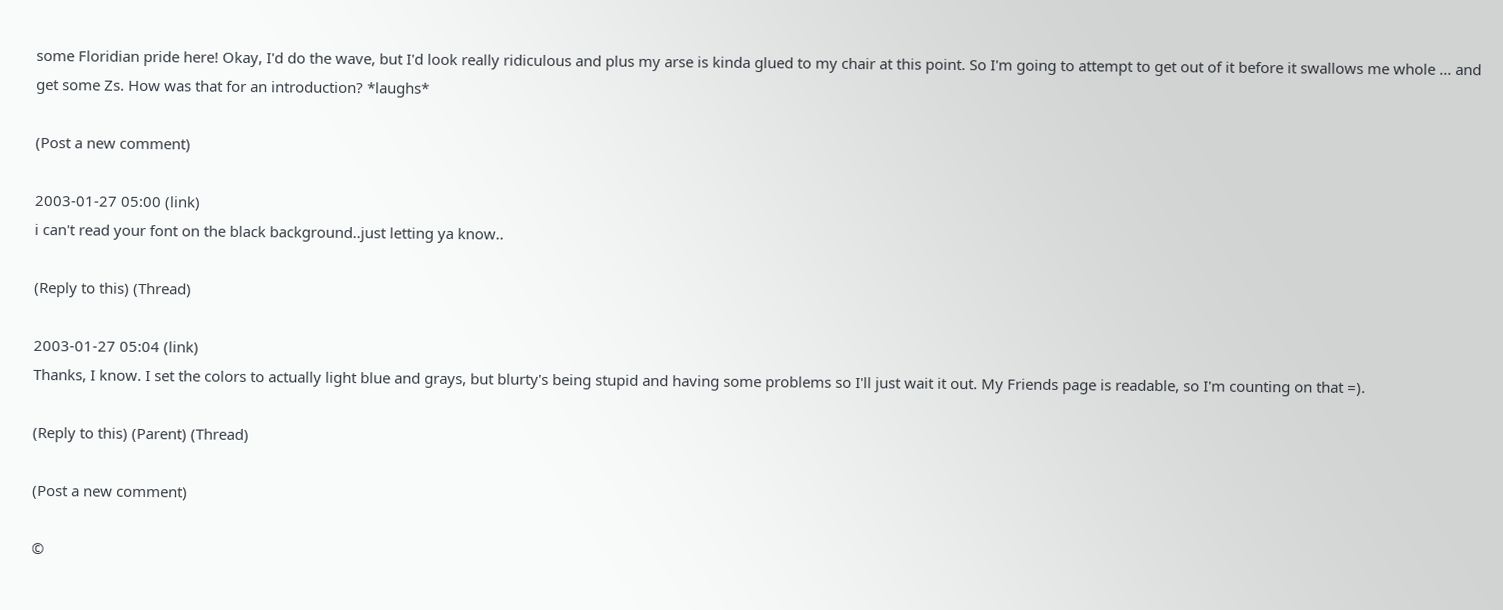some Floridian pride here! Okay, I'd do the wave, but I'd look really ridiculous and plus my arse is kinda glued to my chair at this point. So I'm going to attempt to get out of it before it swallows me whole ... and get some Zs. How was that for an introduction? *laughs*

(Post a new comment)

2003-01-27 05:00 (link)
i can't read your font on the black background..just letting ya know..

(Reply to this) (Thread)

2003-01-27 05:04 (link)
Thanks, I know. I set the colors to actually light blue and grays, but blurty's being stupid and having some problems so I'll just wait it out. My Friends page is readable, so I'm counting on that =).

(Reply to this) (Parent) (Thread)

(Post a new comment)

©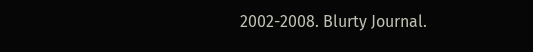2002-2008. Blurty Journal.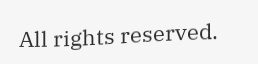All rights reserved.